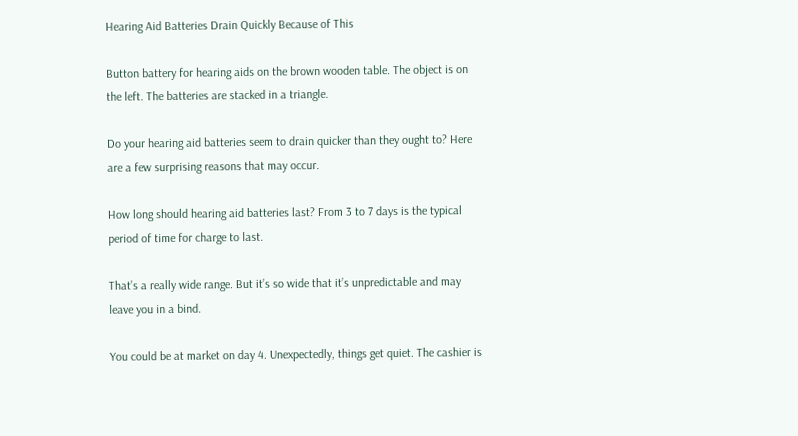Hearing Aid Batteries Drain Quickly Because of This

Button battery for hearing aids on the brown wooden table. The object is on the left. The batteries are stacked in a triangle.

Do your hearing aid batteries seem to drain quicker than they ought to? Here are a few surprising reasons that may occur.

How long should hearing aid batteries last? From 3 to 7 days is the typical period of time for charge to last.

That’s a really wide range. But it’s so wide that it’s unpredictable and may leave you in a bind.

You could be at market on day 4. Unexpectedly, things get quiet. The cashier is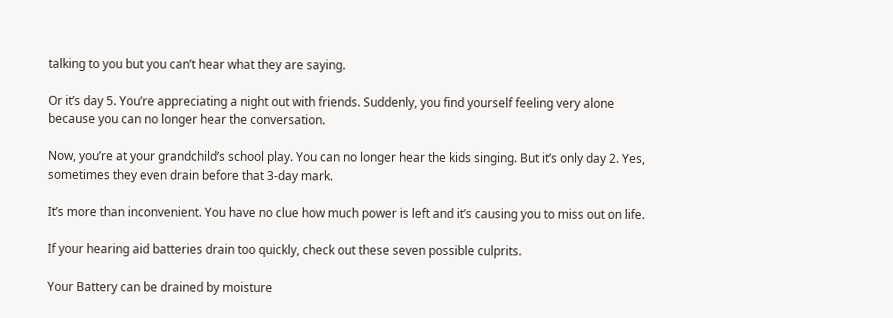talking to you but you can’t hear what they are saying.

Or it’s day 5. You’re appreciating a night out with friends. Suddenly, you find yourself feeling very alone because you can no longer hear the conversation.

Now, you’re at your grandchild’s school play. You can no longer hear the kids singing. But it’s only day 2. Yes, sometimes they even drain before that 3-day mark.

It’s more than inconvenient. You have no clue how much power is left and it’s causing you to miss out on life.

If your hearing aid batteries drain too quickly, check out these seven possible culprits.

Your Battery can be drained by moisture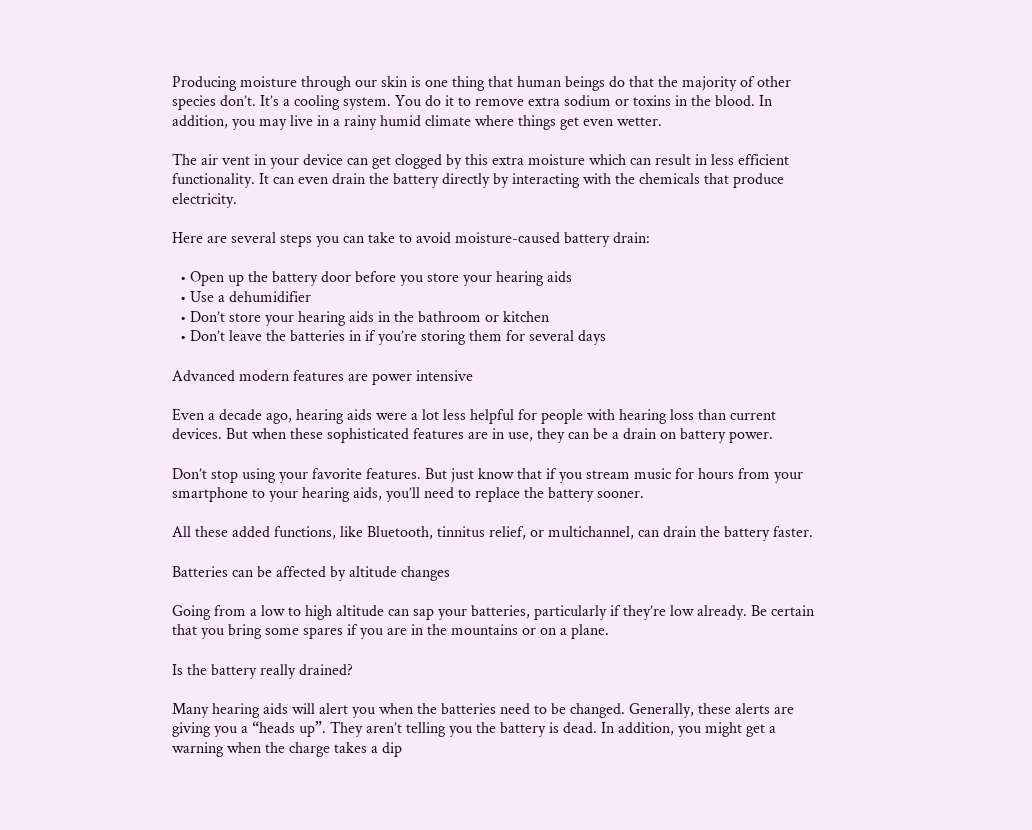Producing moisture through our skin is one thing that human beings do that the majority of other species don’t. It’s a cooling system. You do it to remove extra sodium or toxins in the blood. In addition, you may live in a rainy humid climate where things get even wetter.

The air vent in your device can get clogged by this extra moisture which can result in less efficient functionality. It can even drain the battery directly by interacting with the chemicals that produce electricity.

Here are several steps you can take to avoid moisture-caused battery drain:

  • Open up the battery door before you store your hearing aids
  • Use a dehumidifier
  • Don’t store your hearing aids in the bathroom or kitchen
  • Don’t leave the batteries in if you’re storing them for several days

Advanced modern features are power intensive

Even a decade ago, hearing aids were a lot less helpful for people with hearing loss than current devices. But when these sophisticated features are in use, they can be a drain on battery power.

Don’t stop using your favorite features. But just know that if you stream music for hours from your smartphone to your hearing aids, you’ll need to replace the battery sooner.

All these added functions, like Bluetooth, tinnitus relief, or multichannel, can drain the battery faster.

Batteries can be affected by altitude changes

Going from a low to high altitude can sap your batteries, particularly if they’re low already. Be certain that you bring some spares if you are in the mountains or on a plane.

Is the battery really drained?

Many hearing aids will alert you when the batteries need to be changed. Generally, these alerts are giving you a “heads up”. They aren’t telling you the battery is dead. In addition, you might get a warning when the charge takes a dip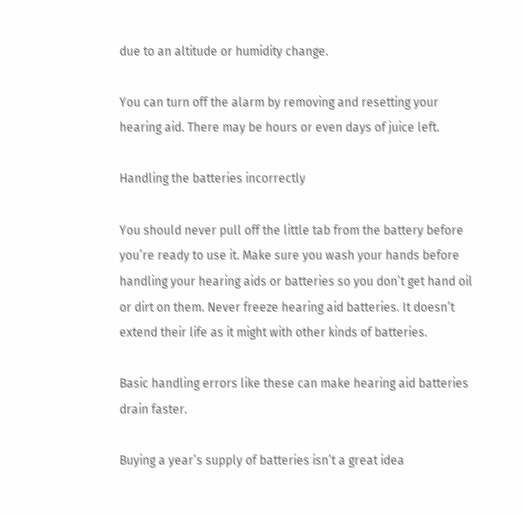due to an altitude or humidity change.

You can turn off the alarm by removing and resetting your hearing aid. There may be hours or even days of juice left.

Handling the batteries incorrectly

You should never pull off the little tab from the battery before you’re ready to use it. Make sure you wash your hands before handling your hearing aids or batteries so you don’t get hand oil or dirt on them. Never freeze hearing aid batteries. It doesn’t extend their life as it might with other kinds of batteries.

Basic handling errors like these can make hearing aid batteries drain faster.

Buying a year’s supply of batteries isn’t a great idea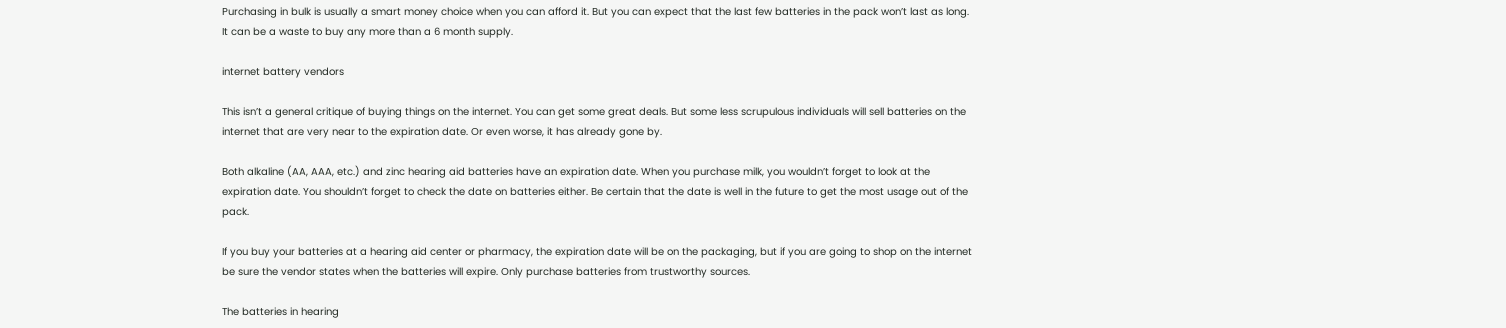Purchasing in bulk is usually a smart money choice when you can afford it. But you can expect that the last few batteries in the pack won’t last as long. It can be a waste to buy any more than a 6 month supply.

internet battery vendors

This isn’t a general critique of buying things on the internet. You can get some great deals. But some less scrupulous individuals will sell batteries on the internet that are very near to the expiration date. Or even worse, it has already gone by.

Both alkaline (AA, AAA, etc.) and zinc hearing aid batteries have an expiration date. When you purchase milk, you wouldn’t forget to look at the expiration date. You shouldn’t forget to check the date on batteries either. Be certain that the date is well in the future to get the most usage out of the pack.

If you buy your batteries at a hearing aid center or pharmacy, the expiration date will be on the packaging, but if you are going to shop on the internet be sure the vendor states when the batteries will expire. Only purchase batteries from trustworthy sources.

The batteries in hearing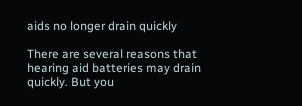aids no longer drain quickly

There are several reasons that hearing aid batteries may drain quickly. But you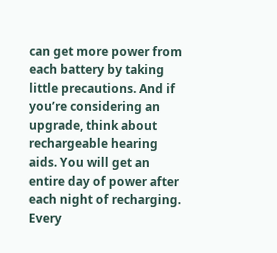can get more power from each battery by taking little precautions. And if you’re considering an upgrade, think about rechargeable hearing aids. You will get an entire day of power after each night of recharging. Every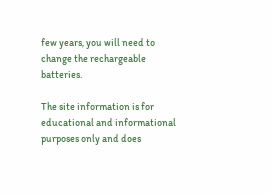few years, you will need to change the rechargeable batteries.

The site information is for educational and informational purposes only and does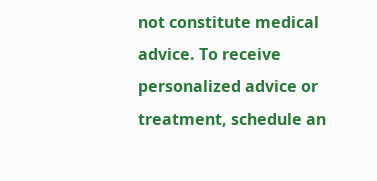not constitute medical advice. To receive personalized advice or treatment, schedule an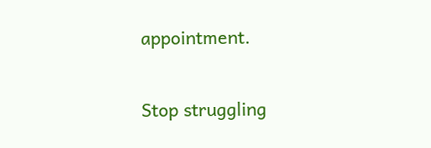appointment.

Stop struggling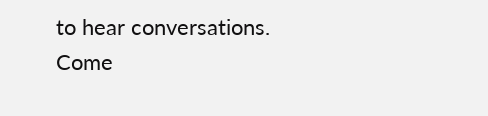to hear conversations. Come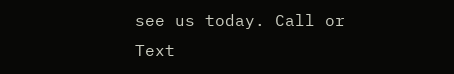see us today. Call or Text